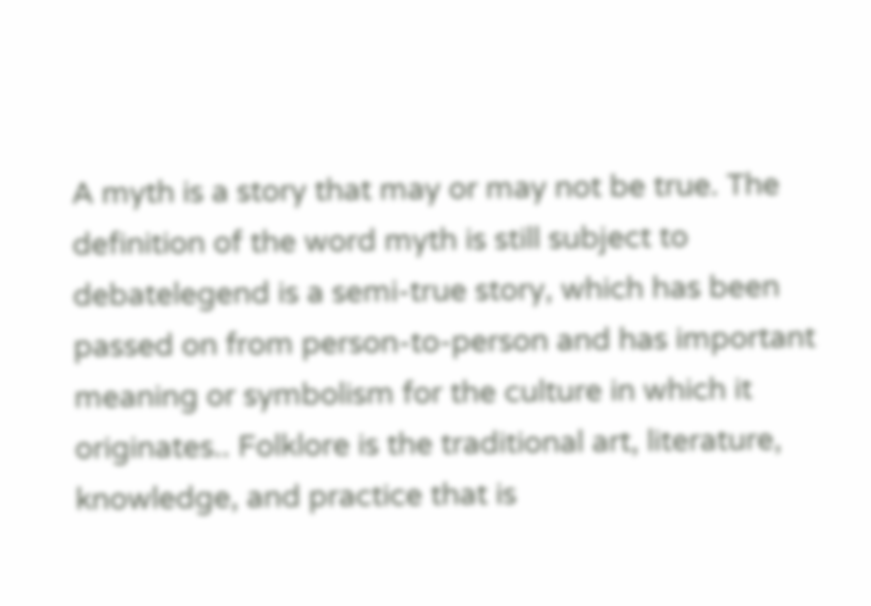A myth is a story that may or may not be true. The definition of the word myth is still subject to debatelegend is a semi-true story, which has been passed on from person-to-person and has important meaning or symbolism for the culture in which it originates.. Folklore is the traditional art, literature, knowledge, and practice that is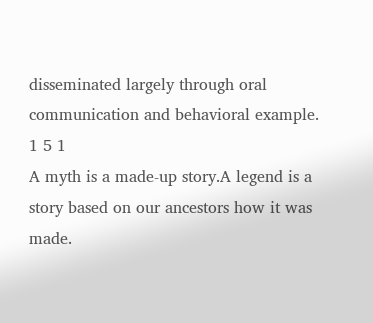disseminated largely through oral communication and behavioral example.
1 5 1
A myth is a made-up story.A legend is a story based on our ancestors how it was made.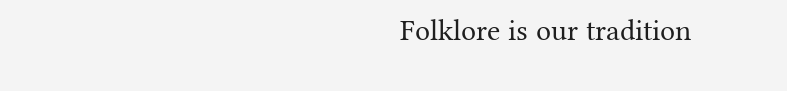Folklore is our tradition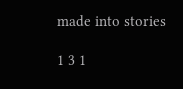made into stories

1 3 1